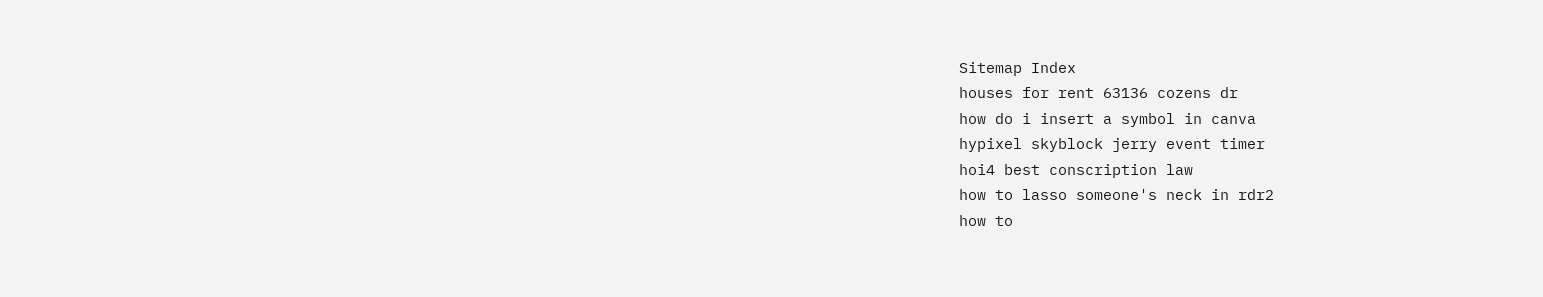Sitemap Index
houses for rent 63136 cozens dr
how do i insert a symbol in canva
hypixel skyblock jerry event timer
hoi4 best conscription law
how to lasso someone's neck in rdr2
how to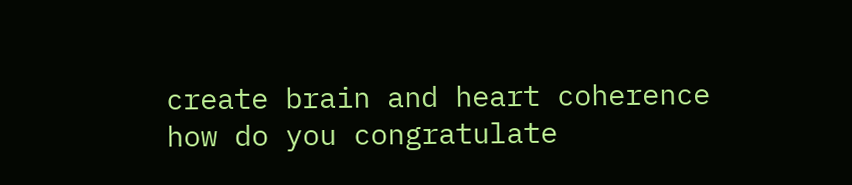create brain and heart coherence
how do you congratulate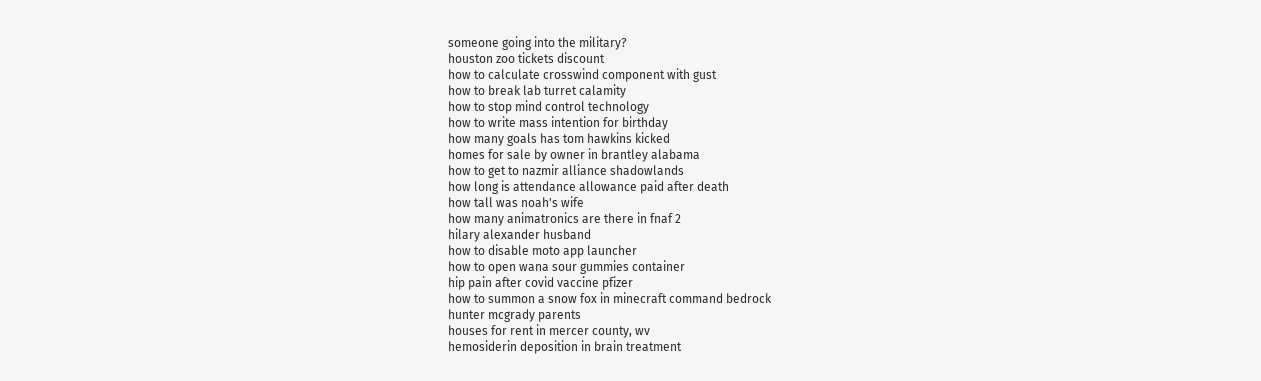someone going into the military?
houston zoo tickets discount
how to calculate crosswind component with gust
how to break lab turret calamity
how to stop mind control technology
how to write mass intention for birthday
how many goals has tom hawkins kicked
homes for sale by owner in brantley alabama
how to get to nazmir alliance shadowlands
how long is attendance allowance paid after death
how tall was noah's wife
how many animatronics are there in fnaf 2
hilary alexander husband
how to disable moto app launcher
how to open wana sour gummies container
hip pain after covid vaccine pfizer
how to summon a snow fox in minecraft command bedrock
hunter mcgrady parents
houses for rent in mercer county, wv
hemosiderin deposition in brain treatment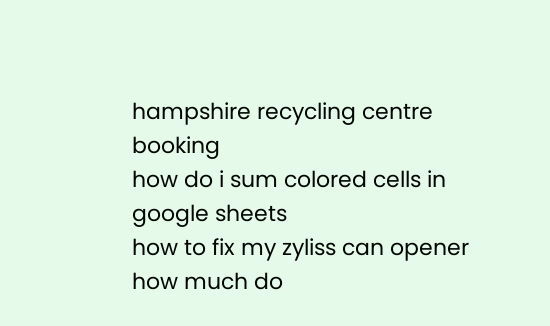hampshire recycling centre booking
how do i sum colored cells in google sheets
how to fix my zyliss can opener
how much do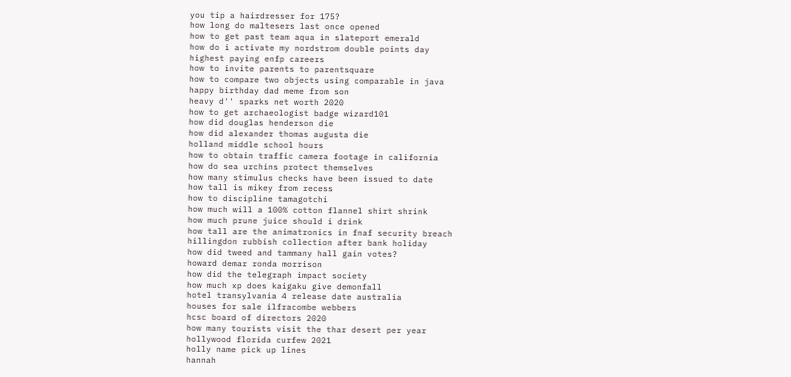you tip a hairdresser for 175?
how long do maltesers last once opened
how to get past team aqua in slateport emerald
how do i activate my nordstrom double points day
highest paying enfp careers
how to invite parents to parentsquare
how to compare two objects using comparable in java
happy birthday dad meme from son
heavy d'' sparks net worth 2020
how to get archaeologist badge wizard101
how did douglas henderson die
how did alexander thomas augusta die
holland middle school hours
how to obtain traffic camera footage in california
how do sea urchins protect themselves
how many stimulus checks have been issued to date
how tall is mikey from recess
how to discipline tamagotchi
how much will a 100% cotton flannel shirt shrink
how much prune juice should i drink
how tall are the animatronics in fnaf security breach
hillingdon rubbish collection after bank holiday
how did tweed and tammany hall gain votes?
howard demar ronda morrison
how did the telegraph impact society
how much xp does kaigaku give demonfall
hotel transylvania 4 release date australia
houses for sale ilfracombe webbers
hcsc board of directors 2020
how many tourists visit the thar desert per year
hollywood florida curfew 2021
holly name pick up lines
hannah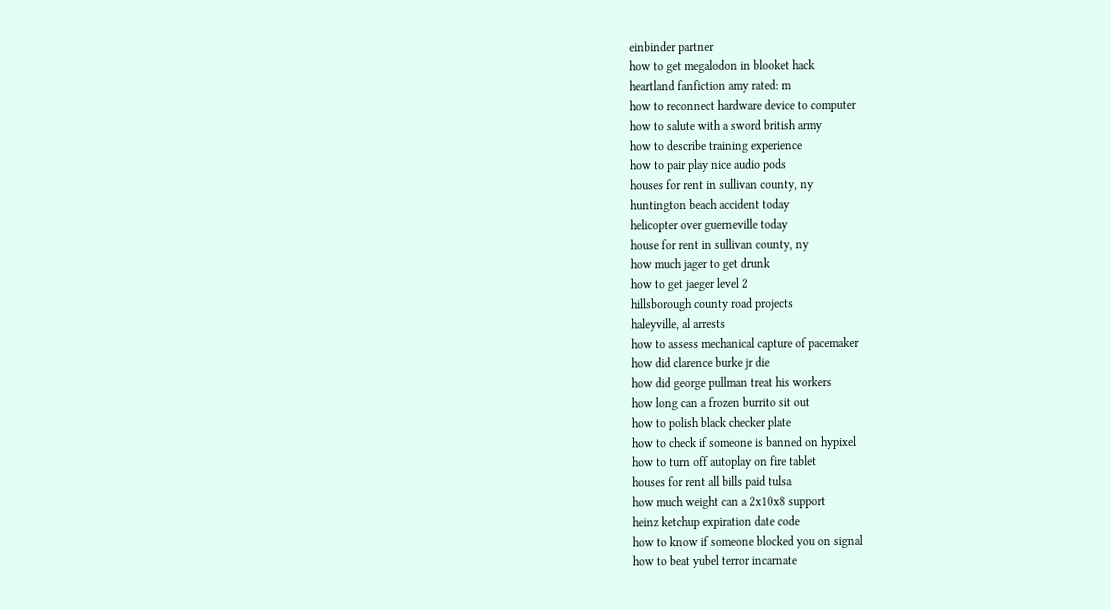einbinder partner
how to get megalodon in blooket hack
heartland fanfiction amy rated: m
how to reconnect hardware device to computer
how to salute with a sword british army
how to describe training experience
how to pair play nice audio pods
houses for rent in sullivan county, ny
huntington beach accident today
helicopter over guerneville today
house for rent in sullivan county, ny
how much jager to get drunk
how to get jaeger level 2
hillsborough county road projects
haleyville, al arrests
how to assess mechanical capture of pacemaker
how did clarence burke jr die
how did george pullman treat his workers
how long can a frozen burrito sit out
how to polish black checker plate
how to check if someone is banned on hypixel
how to turn off autoplay on fire tablet
houses for rent all bills paid tulsa
how much weight can a 2x10x8 support
heinz ketchup expiration date code
how to know if someone blocked you on signal
how to beat yubel terror incarnate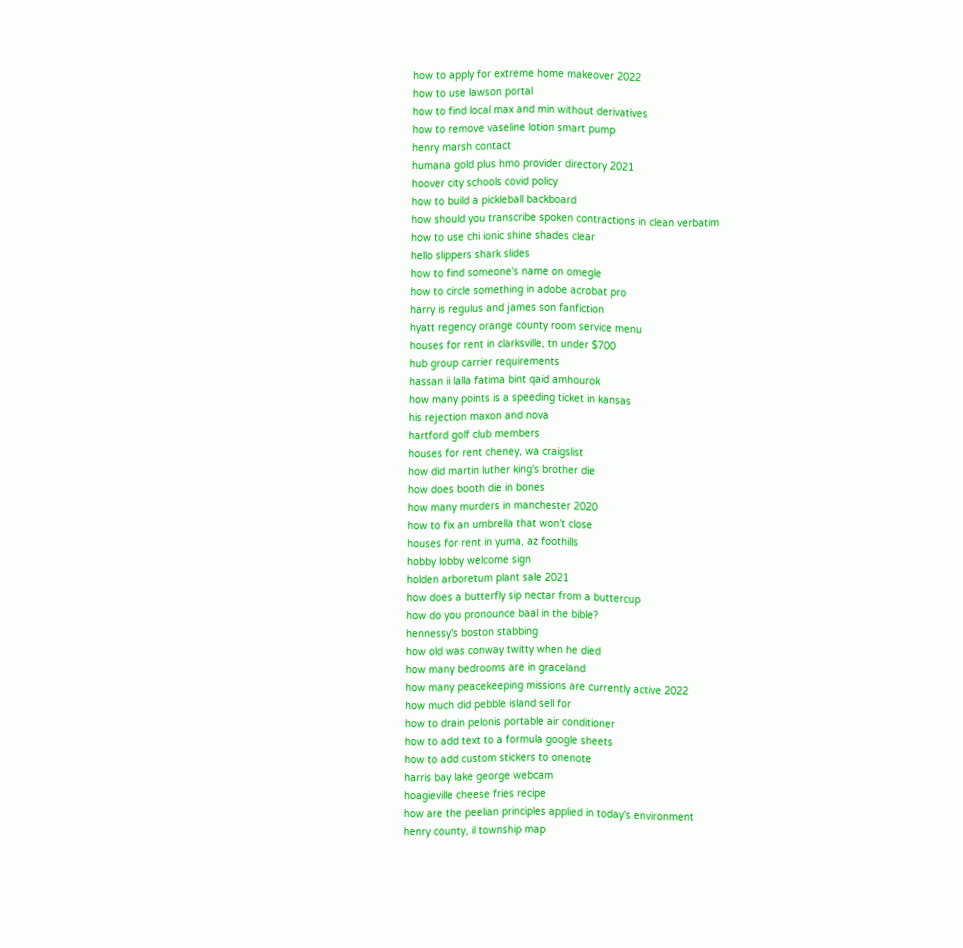how to apply for extreme home makeover 2022
how to use lawson portal
how to find local max and min without derivatives
how to remove vaseline lotion smart pump
henry marsh contact
humana gold plus hmo provider directory 2021
hoover city schools covid policy
how to build a pickleball backboard
how should you transcribe spoken contractions in clean verbatim
how to use chi ionic shine shades clear
hello slippers shark slides
how to find someone's name on omegle
how to circle something in adobe acrobat pro
harry is regulus and james son fanfiction
hyatt regency orange county room service menu
houses for rent in clarksville, tn under $700
hub group carrier requirements
hassan ii lalla fatima bint qaid amhourok
how many points is a speeding ticket in kansas
his rejection maxon and nova
hartford golf club members
houses for rent cheney, wa craigslist
how did martin luther king's brother die
how does booth die in bones
how many murders in manchester 2020
how to fix an umbrella that won't close
houses for rent in yuma, az foothills
hobby lobby welcome sign
holden arboretum plant sale 2021
how does a butterfly sip nectar from a buttercup
how do you pronounce baal in the bible?
hennessy's boston stabbing
how old was conway twitty when he died
how many bedrooms are in graceland
how many peacekeeping missions are currently active 2022
how much did pebble island sell for
how to drain pelonis portable air conditioner
how to add text to a formula google sheets
how to add custom stickers to onenote
harris bay lake george webcam
hoagieville cheese fries recipe
how are the peelian principles applied in today's environment
henry county, il township map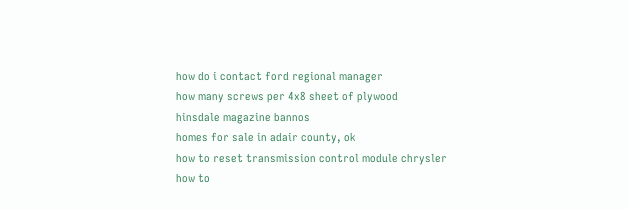how do i contact ford regional manager
how many screws per 4x8 sheet of plywood
hinsdale magazine bannos
homes for sale in adair county, ok
how to reset transmission control module chrysler
how to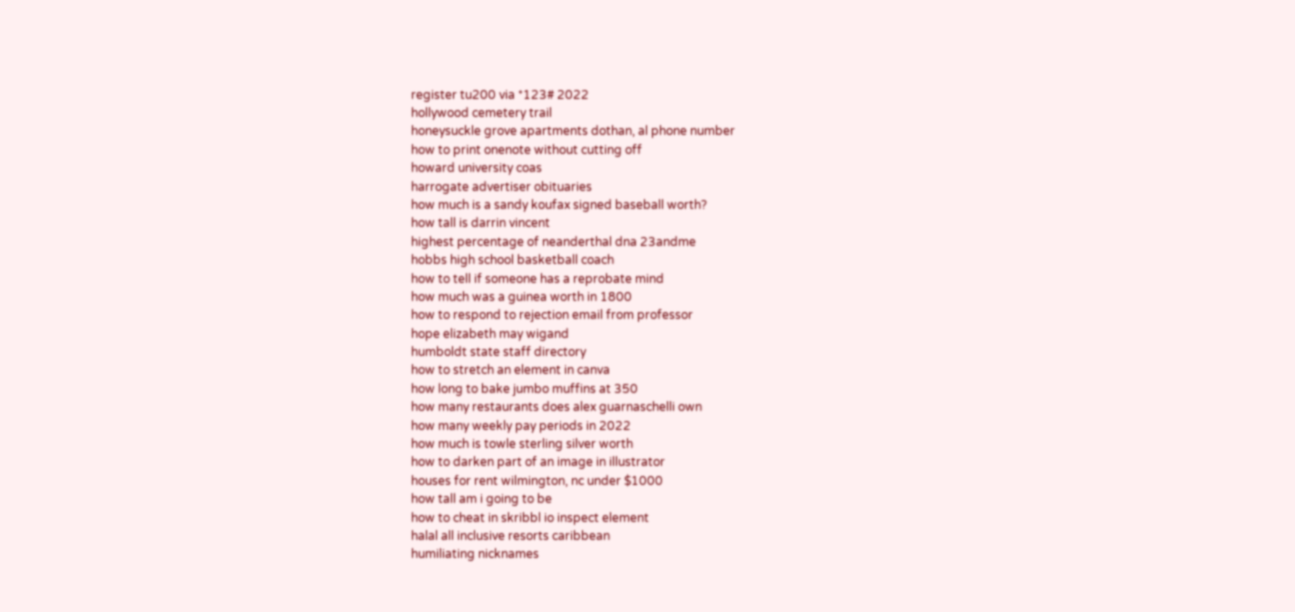register tu200 via *123# 2022
hollywood cemetery trail
honeysuckle grove apartments dothan, al phone number
how to print onenote without cutting off
howard university coas
harrogate advertiser obituaries
how much is a sandy koufax signed baseball worth?
how tall is darrin vincent
highest percentage of neanderthal dna 23andme
hobbs high school basketball coach
how to tell if someone has a reprobate mind
how much was a guinea worth in 1800
how to respond to rejection email from professor
hope elizabeth may wigand
humboldt state staff directory
how to stretch an element in canva
how long to bake jumbo muffins at 350
how many restaurants does alex guarnaschelli own
how many weekly pay periods in 2022
how much is towle sterling silver worth
how to darken part of an image in illustrator
houses for rent wilmington, nc under $1000
how tall am i going to be
how to cheat in skribbl io inspect element
halal all inclusive resorts caribbean
humiliating nicknames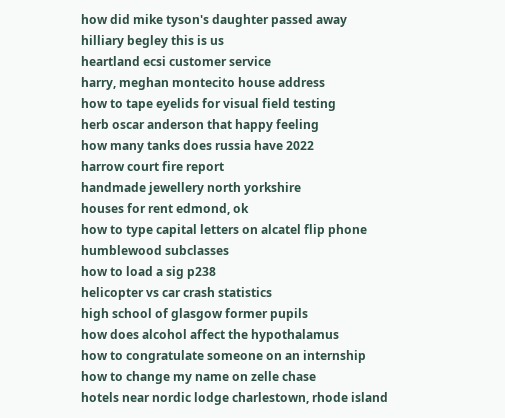how did mike tyson's daughter passed away
hilliary begley this is us
heartland ecsi customer service
harry, meghan montecito house address
how to tape eyelids for visual field testing
herb oscar anderson that happy feeling
how many tanks does russia have 2022
harrow court fire report
handmade jewellery north yorkshire
houses for rent edmond, ok
how to type capital letters on alcatel flip phone
humblewood subclasses
how to load a sig p238
helicopter vs car crash statistics
high school of glasgow former pupils
how does alcohol affect the hypothalamus
how to congratulate someone on an internship
how to change my name on zelle chase
hotels near nordic lodge charlestown, rhode island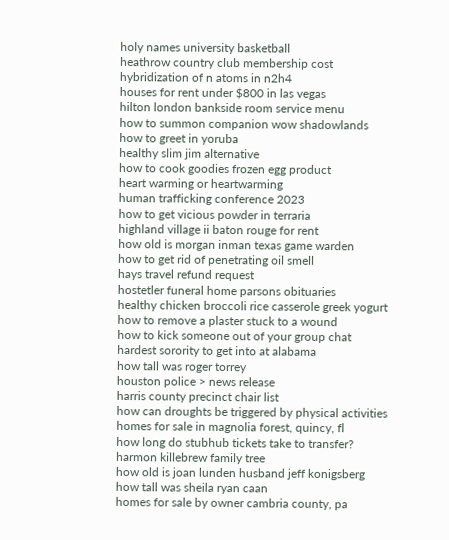holy names university basketball
heathrow country club membership cost
hybridization of n atoms in n2h4
houses for rent under $800 in las vegas
hilton london bankside room service menu
how to summon companion wow shadowlands
how to greet in yoruba
healthy slim jim alternative
how to cook goodies frozen egg product
heart warming or heartwarming
human trafficking conference 2023
how to get vicious powder in terraria
highland village ii baton rouge for rent
how old is morgan inman texas game warden
how to get rid of penetrating oil smell
hays travel refund request
hostetler funeral home parsons obituaries
healthy chicken broccoli rice casserole greek yogurt
how to remove a plaster stuck to a wound
how to kick someone out of your group chat
hardest sorority to get into at alabama
how tall was roger torrey
houston police > news release
harris county precinct chair list
how can droughts be triggered by physical activities
homes for sale in magnolia forest, quincy, fl
how long do stubhub tickets take to transfer?
harmon killebrew family tree
how old is joan lunden husband jeff konigsberg
how tall was sheila ryan caan
homes for sale by owner cambria county, pa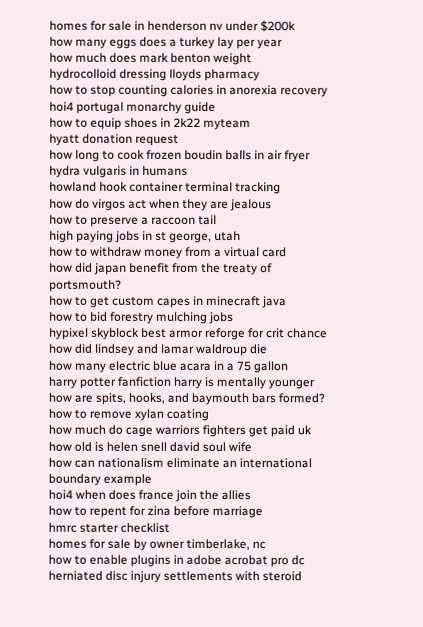homes for sale in henderson nv under $200k
how many eggs does a turkey lay per year
how much does mark benton weight
hydrocolloid dressing lloyds pharmacy
how to stop counting calories in anorexia recovery
hoi4 portugal monarchy guide
how to equip shoes in 2k22 myteam
hyatt donation request
how long to cook frozen boudin balls in air fryer
hydra vulgaris in humans
howland hook container terminal tracking
how do virgos act when they are jealous
how to preserve a raccoon tail
high paying jobs in st george, utah
how to withdraw money from a virtual card
how did japan benefit from the treaty of portsmouth?
how to get custom capes in minecraft java
how to bid forestry mulching jobs
hypixel skyblock best armor reforge for crit chance
how did lindsey and lamar waldroup die
how many electric blue acara in a 75 gallon
harry potter fanfiction harry is mentally younger
how are spits, hooks, and baymouth bars formed?
how to remove xylan coating
how much do cage warriors fighters get paid uk
how old is helen snell david soul wife
how can nationalism eliminate an international boundary example
hoi4 when does france join the allies
how to repent for zina before marriage
hmrc starter checklist
homes for sale by owner timberlake, nc
how to enable plugins in adobe acrobat pro dc
herniated disc injury settlements with steroid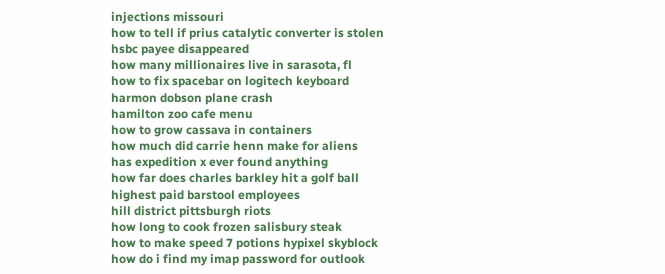injections missouri
how to tell if prius catalytic converter is stolen
hsbc payee disappeared
how many millionaires live in sarasota, fl
how to fix spacebar on logitech keyboard
harmon dobson plane crash
hamilton zoo cafe menu
how to grow cassava in containers
how much did carrie henn make for aliens
has expedition x ever found anything
how far does charles barkley hit a golf ball
highest paid barstool employees
hill district pittsburgh riots
how long to cook frozen salisbury steak
how to make speed 7 potions hypixel skyblock
how do i find my imap password for outlook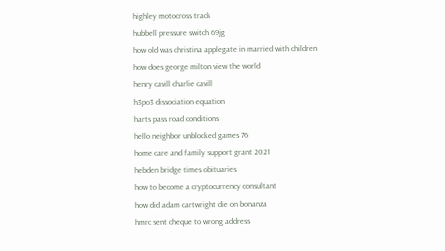highley motocross track
hubbell pressure switch 69jg
how old was christina applegate in married with children
how does george milton view the world
henry cavill charlie cavill
h3po3 dissociation equation
harts pass road conditions
hello neighbor unblocked games 76
home care and family support grant 2021
hebden bridge times obituaries
how to become a cryptocurrency consultant
how did adam cartwright die on bonanza
hmrc sent cheque to wrong address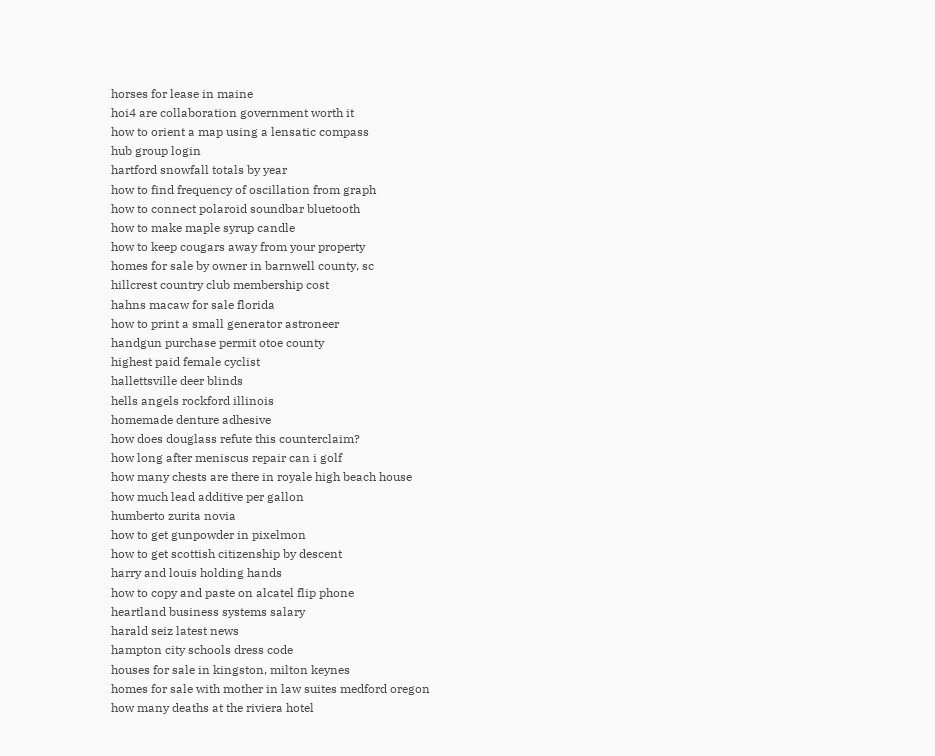horses for lease in maine
hoi4 are collaboration government worth it
how to orient a map using a lensatic compass
hub group login
hartford snowfall totals by year
how to find frequency of oscillation from graph
how to connect polaroid soundbar bluetooth
how to make maple syrup candle
how to keep cougars away from your property
homes for sale by owner in barnwell county, sc
hillcrest country club membership cost
hahns macaw for sale florida
how to print a small generator astroneer
handgun purchase permit otoe county
highest paid female cyclist
hallettsville deer blinds
hells angels rockford illinois
homemade denture adhesive
how does douglass refute this counterclaim?
how long after meniscus repair can i golf
how many chests are there in royale high beach house
how much lead additive per gallon
humberto zurita novia
how to get gunpowder in pixelmon
how to get scottish citizenship by descent
harry and louis holding hands
how to copy and paste on alcatel flip phone
heartland business systems salary
harald seiz latest news
hampton city schools dress code
houses for sale in kingston, milton keynes
homes for sale with mother in law suites medford oregon
how many deaths at the riviera hotel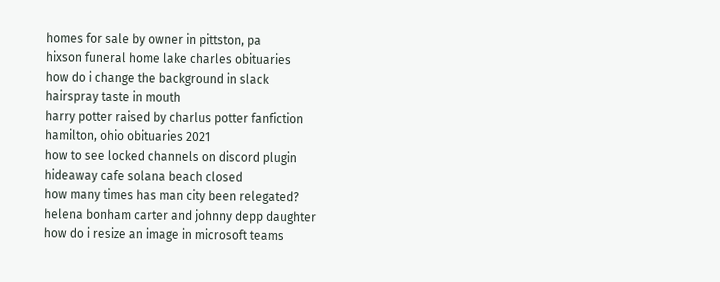homes for sale by owner in pittston, pa
hixson funeral home lake charles obituaries
how do i change the background in slack
hairspray taste in mouth
harry potter raised by charlus potter fanfiction
hamilton, ohio obituaries 2021
how to see locked channels on discord plugin
hideaway cafe solana beach closed
how many times has man city been relegated?
helena bonham carter and johnny depp daughter
how do i resize an image in microsoft teams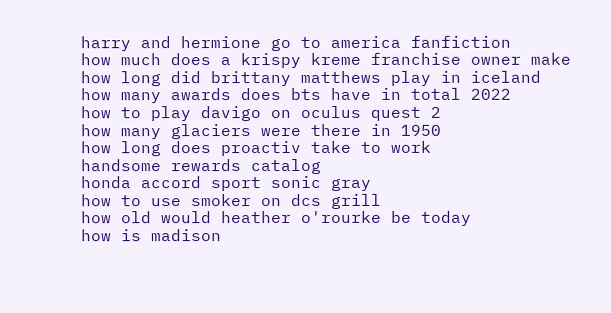harry and hermione go to america fanfiction
how much does a krispy kreme franchise owner make
how long did brittany matthews play in iceland
how many awards does bts have in total 2022
how to play davigo on oculus quest 2
how many glaciers were there in 1950
how long does proactiv take to work
handsome rewards catalog
honda accord sport sonic gray
how to use smoker on dcs grill
how old would heather o'rourke be today
how is madison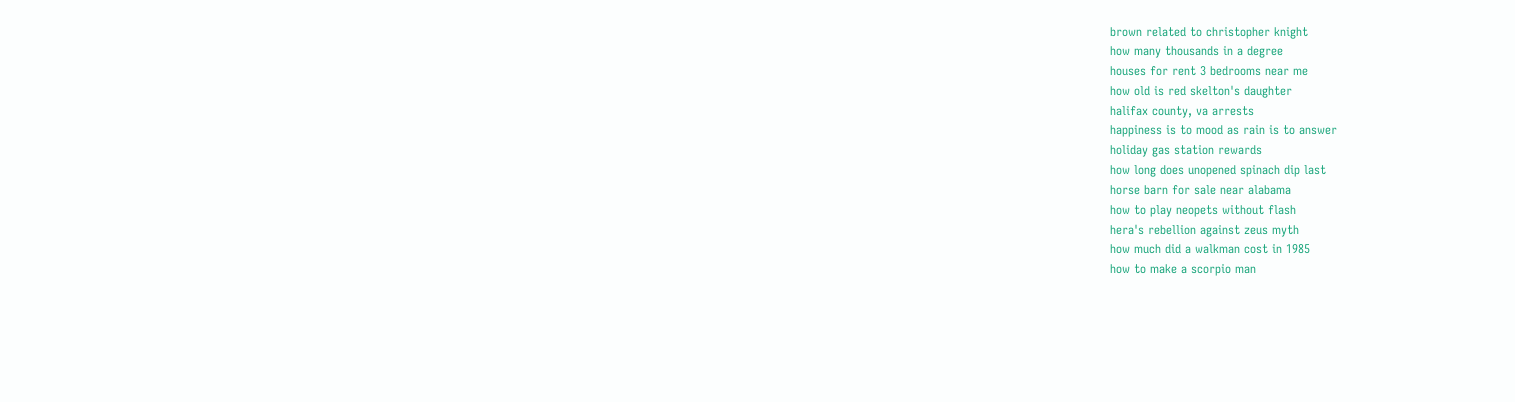brown related to christopher knight
how many thousands in a degree
houses for rent 3 bedrooms near me
how old is red skelton's daughter
halifax county, va arrests
happiness is to mood as rain is to answer
holiday gas station rewards
how long does unopened spinach dip last
horse barn for sale near alabama
how to play neopets without flash
hera's rebellion against zeus myth
how much did a walkman cost in 1985
how to make a scorpio man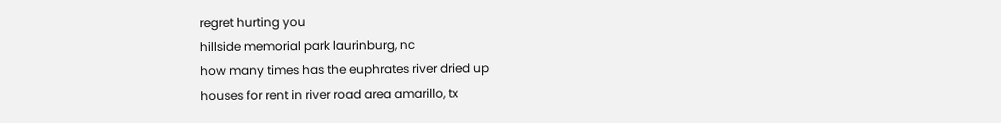regret hurting you
hillside memorial park laurinburg, nc
how many times has the euphrates river dried up
houses for rent in river road area amarillo, tx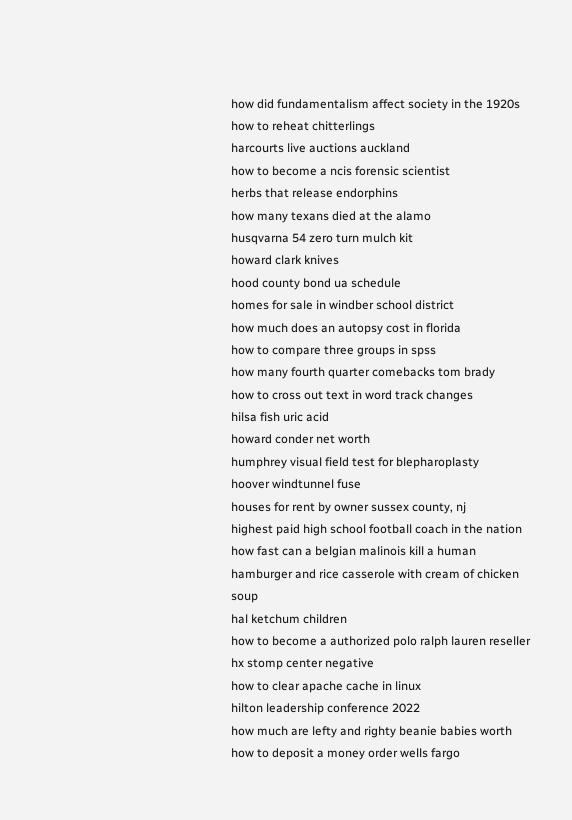how did fundamentalism affect society in the 1920s
how to reheat chitterlings
harcourts live auctions auckland
how to become a ncis forensic scientist
herbs that release endorphins
how many texans died at the alamo
husqvarna 54 zero turn mulch kit
howard clark knives
hood county bond ua schedule
homes for sale in windber school district
how much does an autopsy cost in florida
how to compare three groups in spss
how many fourth quarter comebacks tom brady
how to cross out text in word track changes
hilsa fish uric acid
howard conder net worth
humphrey visual field test for blepharoplasty
hoover windtunnel fuse
houses for rent by owner sussex county, nj
highest paid high school football coach in the nation
how fast can a belgian malinois kill a human
hamburger and rice casserole with cream of chicken soup
hal ketchum children
how to become a authorized polo ralph lauren reseller
hx stomp center negative
how to clear apache cache in linux
hilton leadership conference 2022
how much are lefty and righty beanie babies worth
how to deposit a money order wells fargo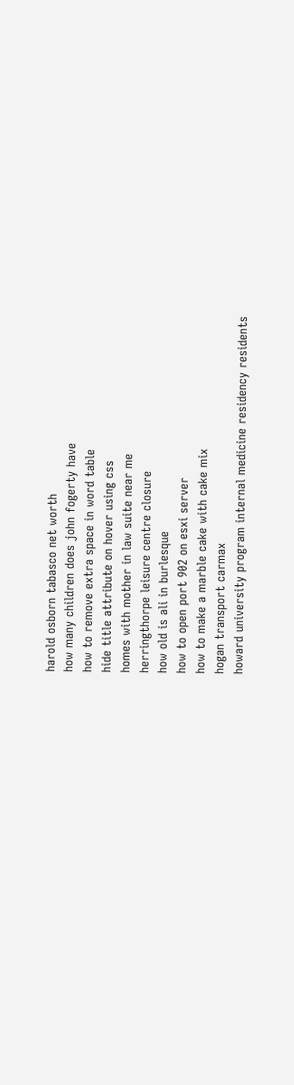harold osborn tabasco net worth
how many children does john fogerty have
how to remove extra space in word table
hide title attribute on hover using css
homes with mother in law suite near me
herringthorpe leisure centre closure
how old is ali in burlesque
how to open port 902 on esxi server
how to make a marble cake with cake mix
hogan transport carmax
howard university program internal medicine residency residents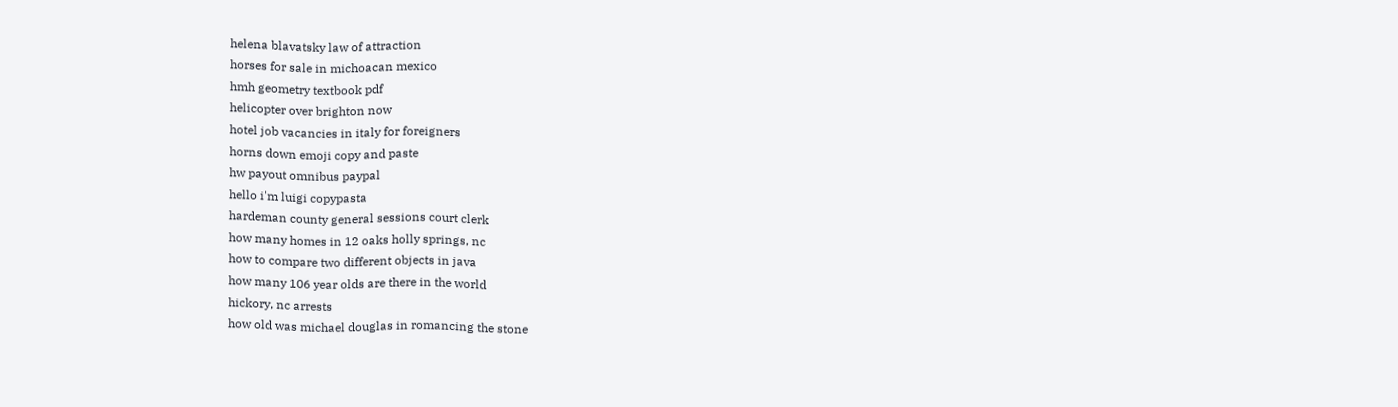helena blavatsky law of attraction
horses for sale in michoacan mexico
hmh geometry textbook pdf
helicopter over brighton now
hotel job vacancies in italy for foreigners
horns down emoji copy and paste
hw payout omnibus paypal
hello i'm luigi copypasta
hardeman county general sessions court clerk
how many homes in 12 oaks holly springs, nc
how to compare two different objects in java
how many 106 year olds are there in the world
hickory, nc arrests
how old was michael douglas in romancing the stone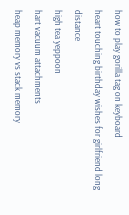how to play gorilla tag on keyboard
heart touching birthday wishes for girlfriend long distance
high tea yeppoon
hart vacuum attachments
heap memory vs stack memory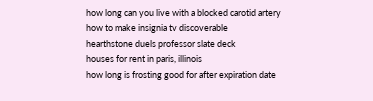how long can you live with a blocked carotid artery
how to make insignia tv discoverable
hearthstone duels professor slate deck
houses for rent in paris, illinois
how long is frosting good for after expiration date